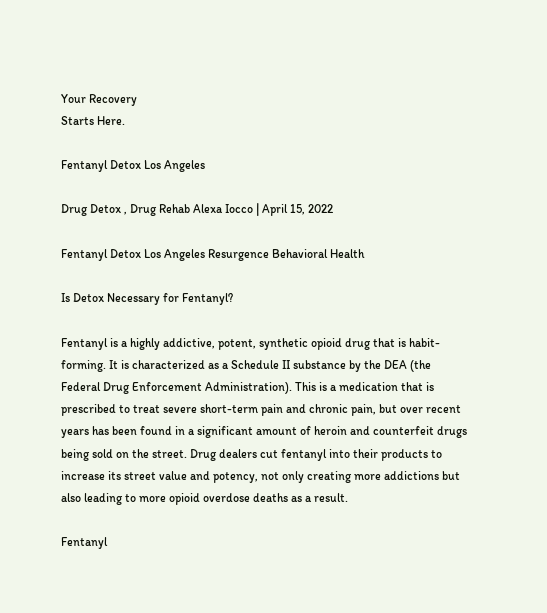Your Recovery
Starts Here.

Fentanyl Detox Los Angeles

Drug Detox , Drug Rehab Alexa Iocco | April 15, 2022

Fentanyl Detox Los Angeles Resurgence Behavioral Health

Is Detox Necessary for Fentanyl?

Fentanyl is a highly addictive, potent, synthetic opioid drug that is habit-forming. It is characterized as a Schedule II substance by the DEA (the Federal Drug Enforcement Administration). This is a medication that is prescribed to treat severe short-term pain and chronic pain, but over recent years has been found in a significant amount of heroin and counterfeit drugs being sold on the street. Drug dealers cut fentanyl into their products to increase its street value and potency, not only creating more addictions but also leading to more opioid overdose deaths as a result.

Fentanyl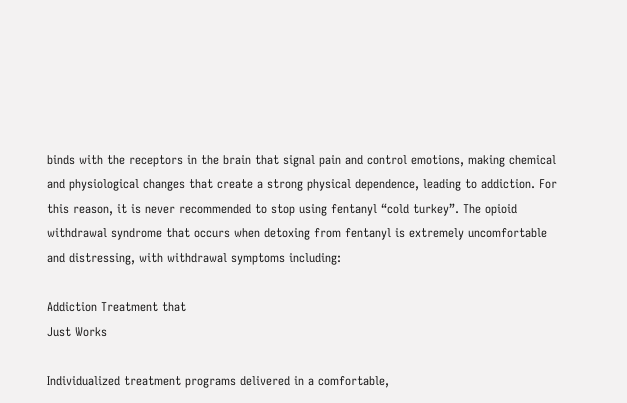binds with the receptors in the brain that signal pain and control emotions, making chemical and physiological changes that create a strong physical dependence, leading to addiction. For this reason, it is never recommended to stop using fentanyl “cold turkey”. The opioid withdrawal syndrome that occurs when detoxing from fentanyl is extremely uncomfortable and distressing, with withdrawal symptoms including:

Addiction Treatment that
Just Works

Individualized treatment programs delivered in a comfortable,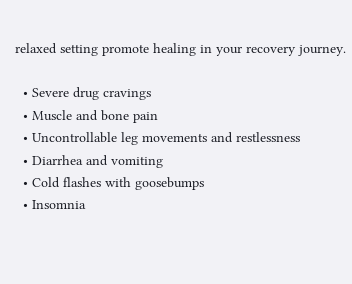relaxed setting promote healing in your recovery journey.

  • Severe drug cravings
  • Muscle and bone pain
  • Uncontrollable leg movements and restlessness
  • Diarrhea and vomiting
  • Cold flashes with goosebumps
  • Insomnia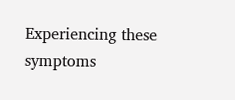Experiencing these symptoms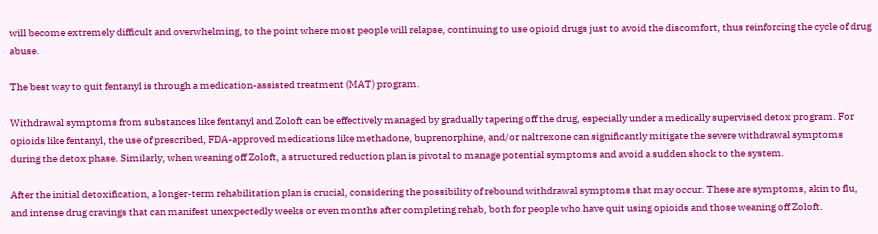will become extremely difficult and overwhelming, to the point where most people will relapse, continuing to use opioid drugs just to avoid the discomfort, thus reinforcing the cycle of drug abuse.

The best way to quit fentanyl is through a medication-assisted treatment (MAT) program.

Withdrawal symptoms from substances like fentanyl and Zoloft can be effectively managed by gradually tapering off the drug, especially under a medically supervised detox program. For opioids like fentanyl, the use of prescribed, FDA-approved medications like methadone, buprenorphine, and/or naltrexone can significantly mitigate the severe withdrawal symptoms during the detox phase. Similarly, when weaning off Zoloft, a structured reduction plan is pivotal to manage potential symptoms and avoid a sudden shock to the system.

After the initial detoxification, a longer-term rehabilitation plan is crucial, considering the possibility of rebound withdrawal symptoms that may occur. These are symptoms, akin to flu, and intense drug cravings that can manifest unexpectedly weeks or even months after completing rehab, both for people who have quit using opioids and those weaning off Zoloft.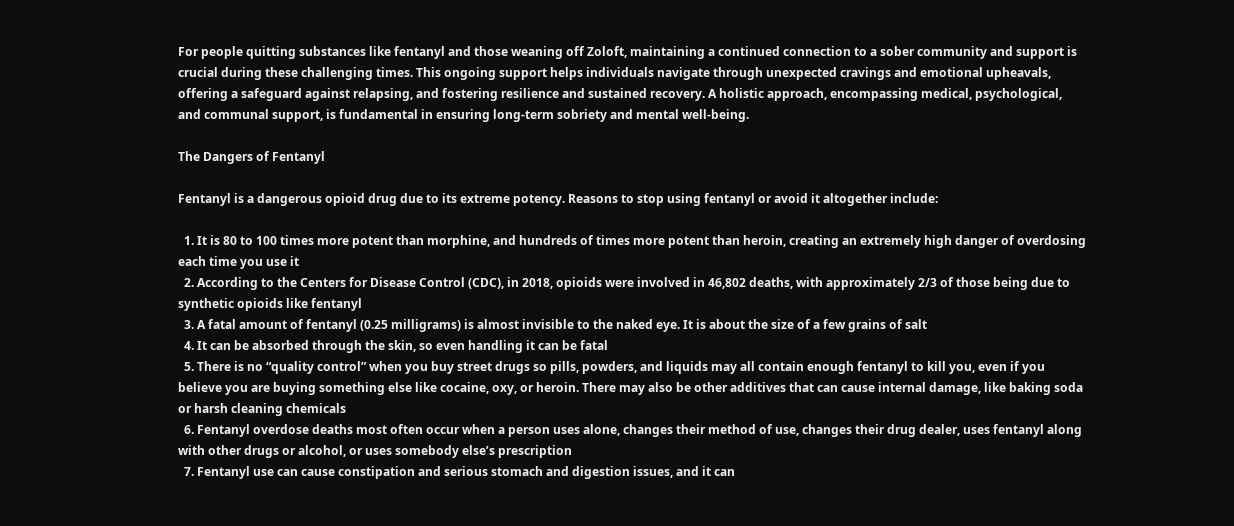For people quitting substances like fentanyl and those weaning off Zoloft, maintaining a continued connection to a sober community and support is crucial during these challenging times. This ongoing support helps individuals navigate through unexpected cravings and emotional upheavals, offering a safeguard against relapsing, and fostering resilience and sustained recovery. A holistic approach, encompassing medical, psychological, and communal support, is fundamental in ensuring long-term sobriety and mental well-being.

The Dangers of Fentanyl

Fentanyl is a dangerous opioid drug due to its extreme potency. Reasons to stop using fentanyl or avoid it altogether include:

  1. It is 80 to 100 times more potent than morphine, and hundreds of times more potent than heroin, creating an extremely high danger of overdosing each time you use it
  2. According to the Centers for Disease Control (CDC), in 2018, opioids were involved in 46,802 deaths, with approximately 2/3 of those being due to synthetic opioids like fentanyl
  3. A fatal amount of fentanyl (0.25 milligrams) is almost invisible to the naked eye. It is about the size of a few grains of salt
  4. It can be absorbed through the skin, so even handling it can be fatal
  5. There is no “quality control” when you buy street drugs so pills, powders, and liquids may all contain enough fentanyl to kill you, even if you believe you are buying something else like cocaine, oxy, or heroin. There may also be other additives that can cause internal damage, like baking soda or harsh cleaning chemicals
  6. Fentanyl overdose deaths most often occur when a person uses alone, changes their method of use, changes their drug dealer, uses fentanyl along with other drugs or alcohol, or uses somebody else’s prescription
  7. Fentanyl use can cause constipation and serious stomach and digestion issues, and it can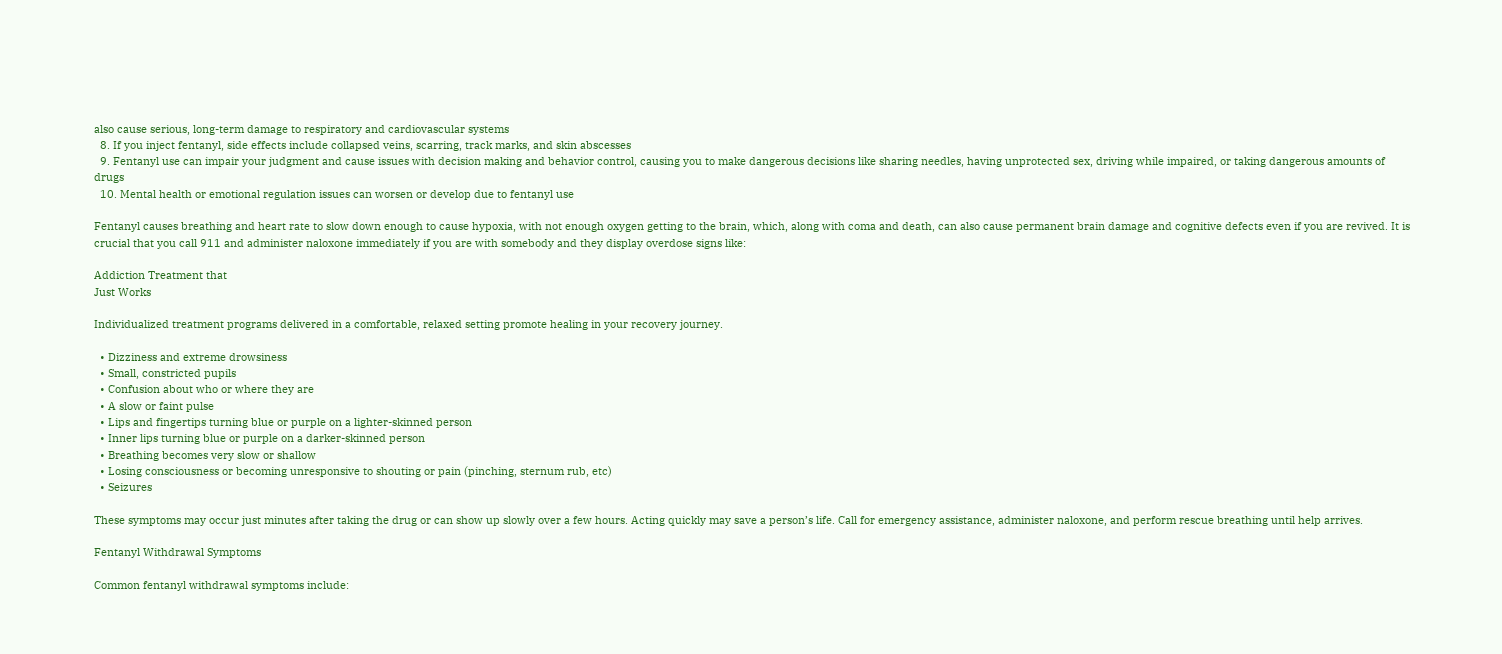also cause serious, long-term damage to respiratory and cardiovascular systems
  8. If you inject fentanyl, side effects include collapsed veins, scarring, track marks, and skin abscesses
  9. Fentanyl use can impair your judgment and cause issues with decision making and behavior control, causing you to make dangerous decisions like sharing needles, having unprotected sex, driving while impaired, or taking dangerous amounts of drugs
  10. Mental health or emotional regulation issues can worsen or develop due to fentanyl use

Fentanyl causes breathing and heart rate to slow down enough to cause hypoxia, with not enough oxygen getting to the brain, which, along with coma and death, can also cause permanent brain damage and cognitive defects even if you are revived. It is crucial that you call 911 and administer naloxone immediately if you are with somebody and they display overdose signs like:

Addiction Treatment that
Just Works

Individualized treatment programs delivered in a comfortable, relaxed setting promote healing in your recovery journey.

  • Dizziness and extreme drowsiness
  • Small, constricted pupils
  • Confusion about who or where they are
  • A slow or faint pulse
  • Lips and fingertips turning blue or purple on a lighter-skinned person
  • Inner lips turning blue or purple on a darker-skinned person
  • Breathing becomes very slow or shallow
  • Losing consciousness or becoming unresponsive to shouting or pain (pinching, sternum rub, etc)
  • Seizures

These symptoms may occur just minutes after taking the drug or can show up slowly over a few hours. Acting quickly may save a person’s life. Call for emergency assistance, administer naloxone, and perform rescue breathing until help arrives.

Fentanyl Withdrawal Symptoms

Common fentanyl withdrawal symptoms include: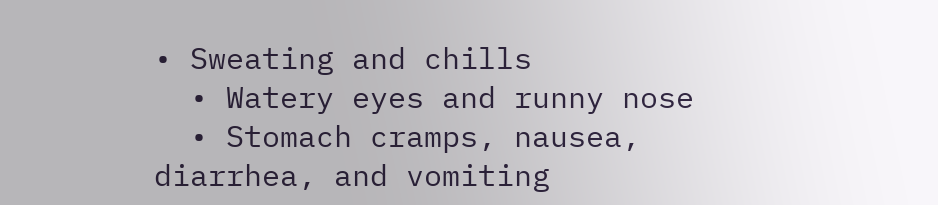• Sweating and chills
  • Watery eyes and runny nose
  • Stomach cramps, nausea, diarrhea, and vomiting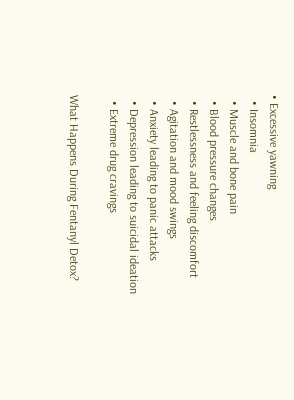• Excessive yawning
  • Insomnia
  • Muscle and bone pain
  • Blood pressure changes
  • Restlessness and feeling discomfort
  • Agitation and mood swings
  • Anxiety leading to panic attacks
  • Depression leading to suicidal ideation
  • Extreme drug cravings

What Happens During Fentanyl Detox?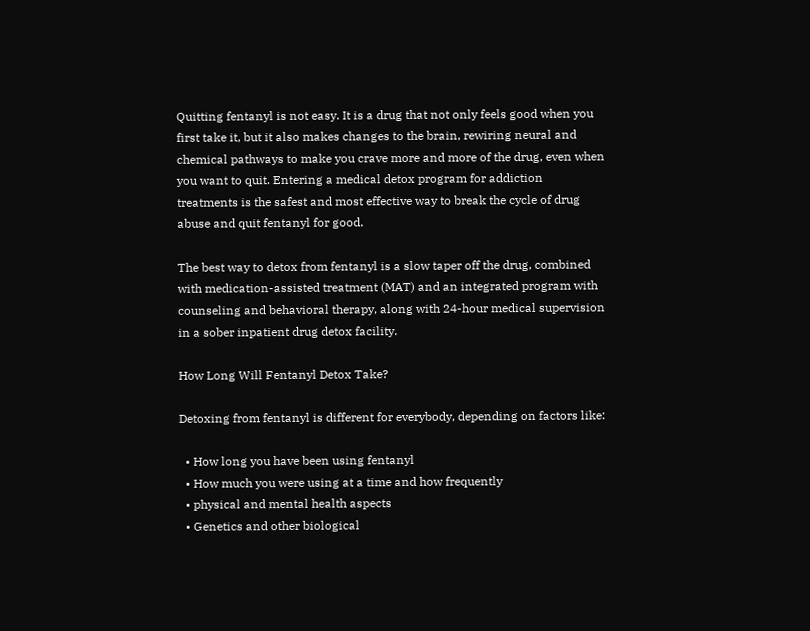Quitting fentanyl is not easy. It is a drug that not only feels good when you first take it, but it also makes changes to the brain, rewiring neural and chemical pathways to make you crave more and more of the drug, even when you want to quit. Entering a medical detox program for addiction treatments is the safest and most effective way to break the cycle of drug abuse and quit fentanyl for good.

The best way to detox from fentanyl is a slow taper off the drug, combined with medication-assisted treatment (MAT) and an integrated program with counseling and behavioral therapy, along with 24-hour medical supervision in a sober inpatient drug detox facility.

How Long Will Fentanyl Detox Take?

Detoxing from fentanyl is different for everybody, depending on factors like:

  • How long you have been using fentanyl
  • How much you were using at a time and how frequently
  • physical and mental health aspects
  • Genetics and other biological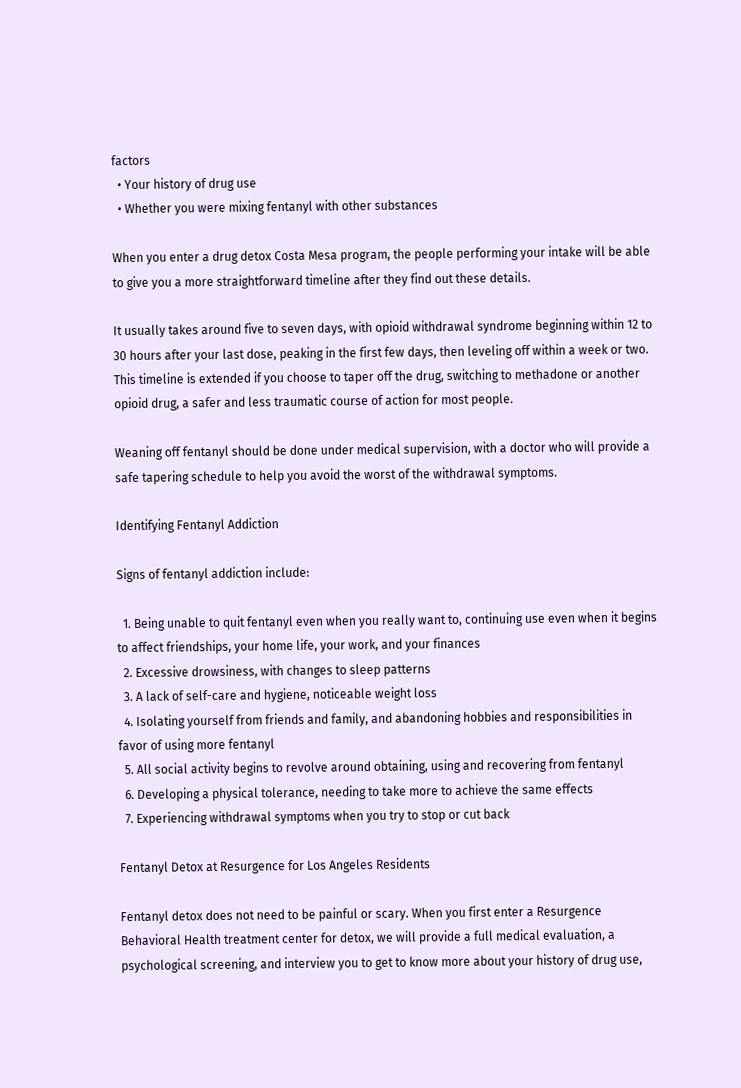factors
  • Your history of drug use
  • Whether you were mixing fentanyl with other substances

When you enter a drug detox Costa Mesa program, the people performing your intake will be able to give you a more straightforward timeline after they find out these details.

It usually takes around five to seven days, with opioid withdrawal syndrome beginning within 12 to 30 hours after your last dose, peaking in the first few days, then leveling off within a week or two. This timeline is extended if you choose to taper off the drug, switching to methadone or another opioid drug, a safer and less traumatic course of action for most people.

Weaning off fentanyl should be done under medical supervision, with a doctor who will provide a safe tapering schedule to help you avoid the worst of the withdrawal symptoms.

Identifying Fentanyl Addiction

Signs of fentanyl addiction include:

  1. Being unable to quit fentanyl even when you really want to, continuing use even when it begins to affect friendships, your home life, your work, and your finances
  2. Excessive drowsiness, with changes to sleep patterns
  3. A lack of self-care and hygiene, noticeable weight loss
  4. Isolating yourself from friends and family, and abandoning hobbies and responsibilities in favor of using more fentanyl
  5. All social activity begins to revolve around obtaining, using and recovering from fentanyl
  6. Developing a physical tolerance, needing to take more to achieve the same effects
  7. Experiencing withdrawal symptoms when you try to stop or cut back

Fentanyl Detox at Resurgence for Los Angeles Residents

Fentanyl detox does not need to be painful or scary. When you first enter a Resurgence Behavioral Health treatment center for detox, we will provide a full medical evaluation, a psychological screening, and interview you to get to know more about your history of drug use,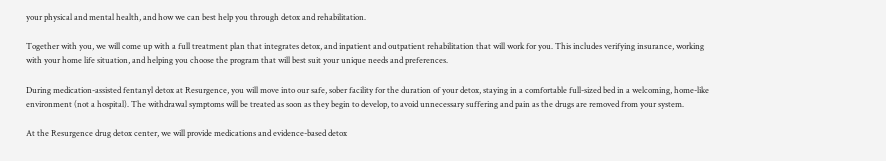your physical and mental health, and how we can best help you through detox and rehabilitation.

Together with you, we will come up with a full treatment plan that integrates detox, and inpatient and outpatient rehabilitation that will work for you. This includes verifying insurance, working with your home life situation, and helping you choose the program that will best suit your unique needs and preferences.

During medication-assisted fentanyl detox at Resurgence, you will move into our safe, sober facility for the duration of your detox, staying in a comfortable full-sized bed in a welcoming, home-like environment (not a hospital). The withdrawal symptoms will be treated as soon as they begin to develop, to avoid unnecessary suffering and pain as the drugs are removed from your system.

At the Resurgence drug detox center, we will provide medications and evidence-based detox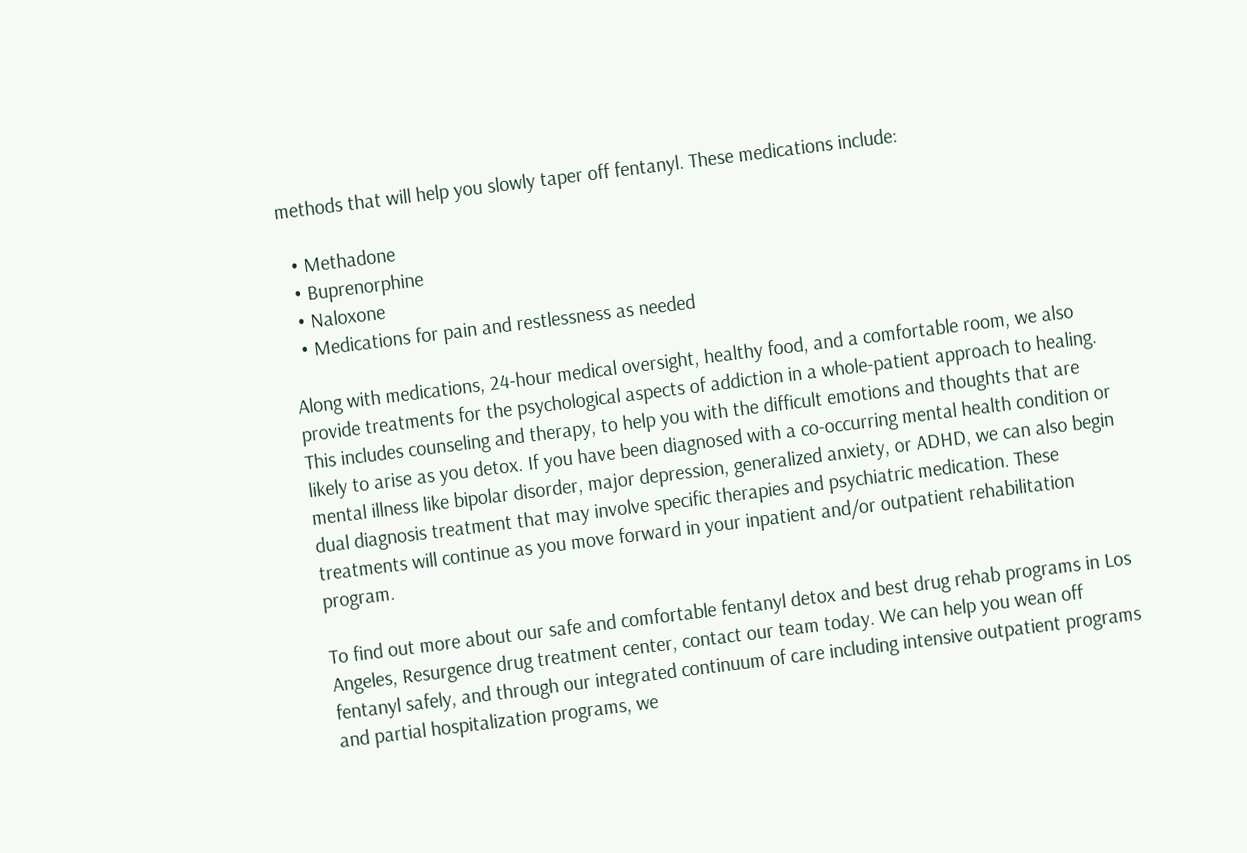methods that will help you slowly taper off fentanyl. These medications include:

  • Methadone
  • Buprenorphine
  • Naloxone
  • Medications for pain and restlessness as needed

Along with medications, 24-hour medical oversight, healthy food, and a comfortable room, we also provide treatments for the psychological aspects of addiction in a whole-patient approach to healing. This includes counseling and therapy, to help you with the difficult emotions and thoughts that are likely to arise as you detox. If you have been diagnosed with a co-occurring mental health condition or mental illness like bipolar disorder, major depression, generalized anxiety, or ADHD, we can also begin dual diagnosis treatment that may involve specific therapies and psychiatric medication. These treatments will continue as you move forward in your inpatient and/or outpatient rehabilitation program.

To find out more about our safe and comfortable fentanyl detox and best drug rehab programs in Los Angeles, Resurgence drug treatment center, contact our team today. We can help you wean off fentanyl safely, and through our integrated continuum of care including intensive outpatient programs and partial hospitalization programs, we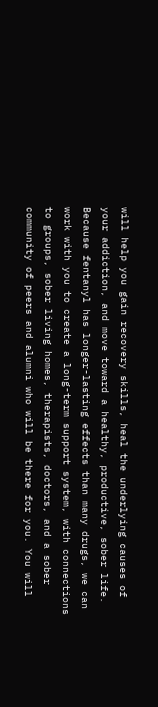will help you gain recovery skills, heal the underlying causes of your addiction, and move toward a healthy, productive, sober life. Because fentanyl has longer-lasting effects than many drugs, we can work with you to create a long-term support system, with connections to groups, sober living homes, therapists, doctors, and a sober community of peers and alumni who will be there for you. You will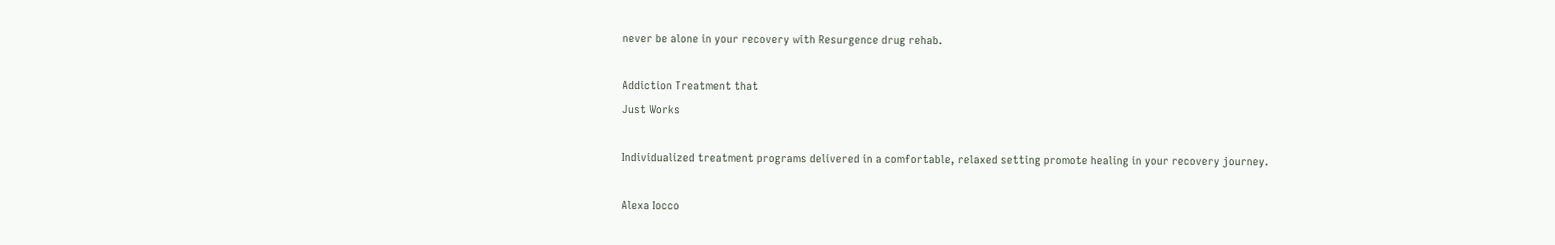never be alone in your recovery with Resurgence drug rehab.

Addiction Treatment that
Just Works

Individualized treatment programs delivered in a comfortable, relaxed setting promote healing in your recovery journey.

Alexa Iocco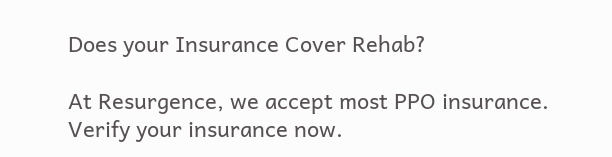Does your Insurance Cover Rehab?

At Resurgence, we accept most PPO insurance. Verify your insurance now.